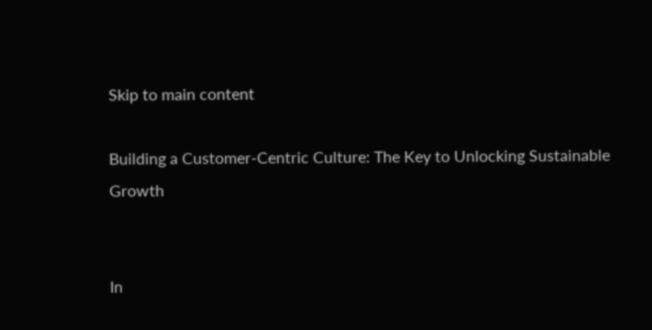Skip to main content

Building a Customer-Centric Culture: The Key to Unlocking Sustainable Growth


In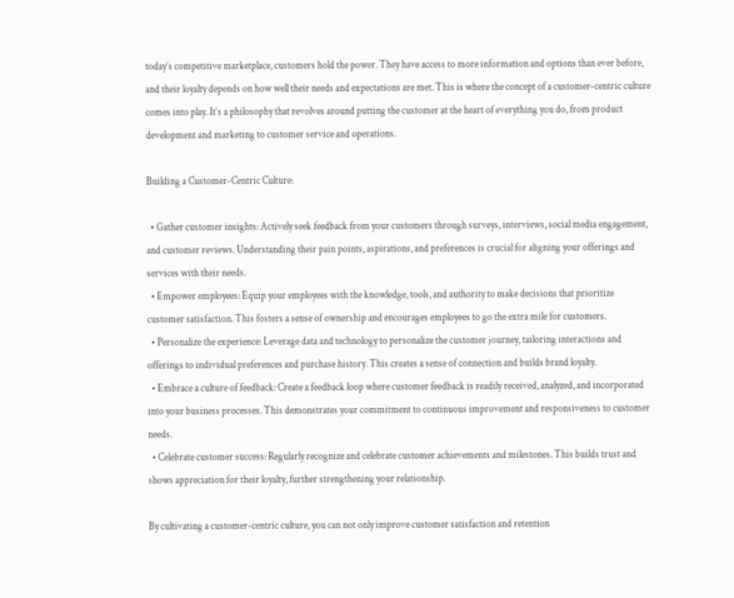today’s competitive marketplace, customers hold the power. They have access to more information and options than ever before, and their loyalty depends on how well their needs and expectations are met. This is where the concept of a customer-centric culture comes into play. It’s a philosophy that revolves around putting the customer at the heart of everything you do, from product development and marketing to customer service and operations.

Building a Customer-Centric Culture:

  • Gather customer insights: Actively seek feedback from your customers through surveys, interviews, social media engagement, and customer reviews. Understanding their pain points, aspirations, and preferences is crucial for aligning your offerings and services with their needs.
  • Empower employees: Equip your employees with the knowledge, tools, and authority to make decisions that prioritize customer satisfaction. This fosters a sense of ownership and encourages employees to go the extra mile for customers.
  • Personalize the experience: Leverage data and technology to personalize the customer journey, tailoring interactions and offerings to individual preferences and purchase history. This creates a sense of connection and builds brand loyalty.
  • Embrace a culture of feedback: Create a feedback loop where customer feedback is readily received, analyzed, and incorporated into your business processes. This demonstrates your commitment to continuous improvement and responsiveness to customer needs.
  • Celebrate customer success: Regularly recognize and celebrate customer achievements and milestones. This builds trust and shows appreciation for their loyalty, further strengthening your relationship.

By cultivating a customer-centric culture, you can not only improve customer satisfaction and retention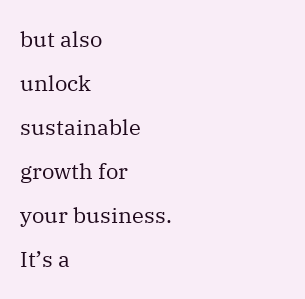but also unlock sustainable growth for your business. It’s a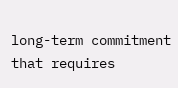long-term commitment that requires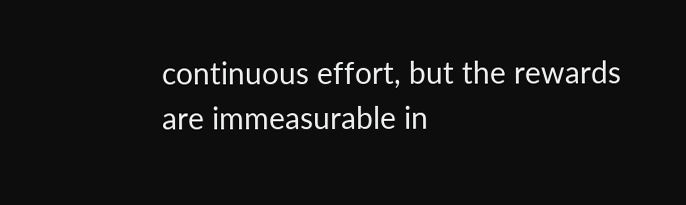continuous effort, but the rewards are immeasurable in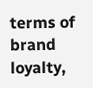terms of brand loyalty,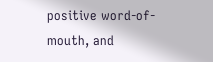positive word-of-mouth, and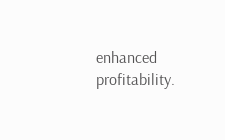enhanced profitability.